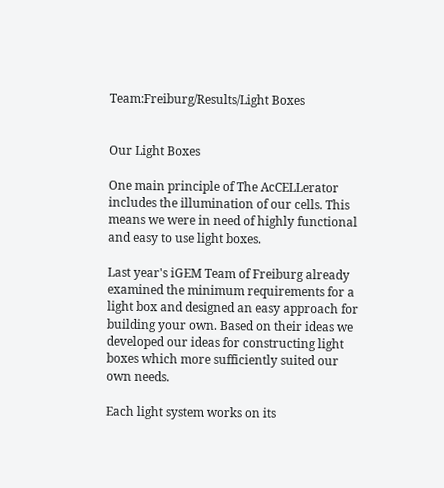Team:Freiburg/Results/Light Boxes


Our Light Boxes

One main principle of The AcCELLerator includes the illumination of our cells. This means we were in need of highly functional and easy to use light boxes.

Last year's iGEM Team of Freiburg already examined the minimum requirements for a light box and designed an easy approach for building your own. Based on their ideas we developed our ideas for constructing light boxes which more sufficiently suited our own needs.

Each light system works on its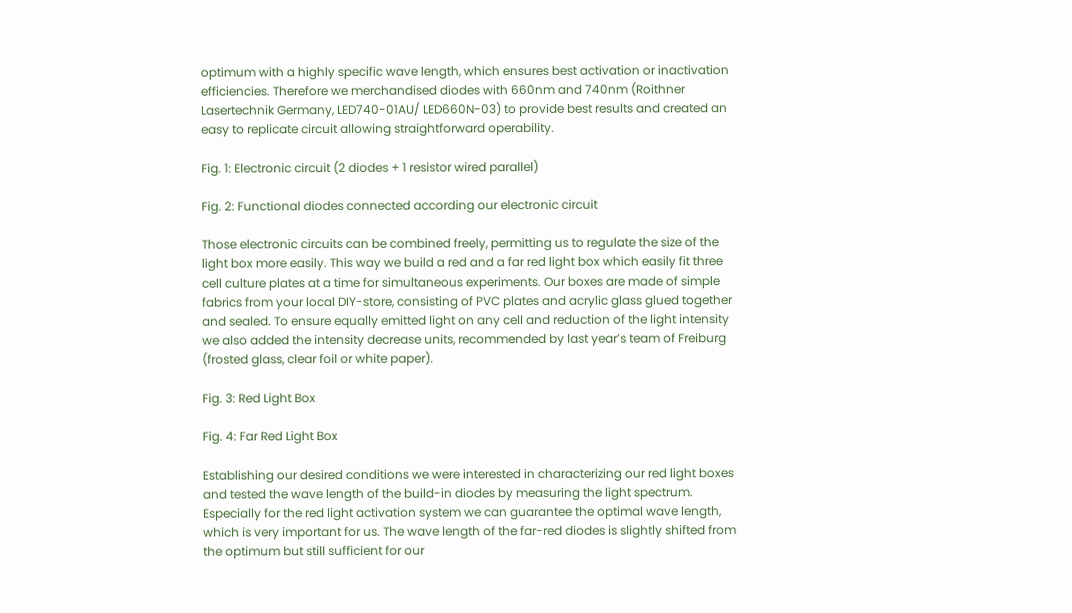optimum with a highly specific wave length, which ensures best activation or inactivation efficiencies. Therefore we merchandised diodes with 660nm and 740nm (Roithner Lasertechnik Germany, LED740-01AU/ LED660N-03) to provide best results and created an easy to replicate circuit allowing straightforward operability.

Fig. 1: Electronic circuit (2 diodes + 1 resistor wired parallel)

Fig. 2: Functional diodes connected according our electronic circuit

Those electronic circuits can be combined freely, permitting us to regulate the size of the light box more easily. This way we build a red and a far red light box which easily fit three cell culture plates at a time for simultaneous experiments. Our boxes are made of simple fabrics from your local DIY-store, consisting of PVC plates and acrylic glass glued together and sealed. To ensure equally emitted light on any cell and reduction of the light intensity we also added the intensity decrease units, recommended by last year’s team of Freiburg (frosted glass, clear foil or white paper).

Fig. 3: Red Light Box

Fig. 4: Far Red Light Box

Establishing our desired conditions we were interested in characterizing our red light boxes and tested the wave length of the build-in diodes by measuring the light spectrum. Especially for the red light activation system we can guarantee the optimal wave length, which is very important for us. The wave length of the far-red diodes is slightly shifted from the optimum but still sufficient for our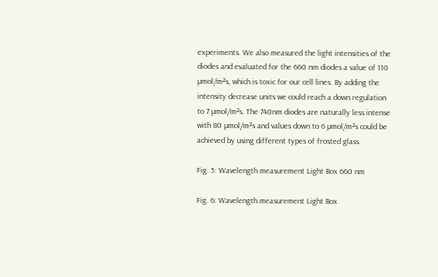experiments. We also measured the light intensities of the diodes and evaluated for the 660 nm diodes a value of 110 µmol/m²s, which is toxic for our cell lines. By adding the intensity decrease units we could reach a down regulation to 7 µmol/m²s. The 740nm diodes are naturally less intense with 80 µmol/m²s and values down to 6 µmol/m²s could be achieved by using different types of frosted glass.

Fig. 5: Wavelength measurement Light Box 660 nm

Fig. 6: Wavelength measurement Light Box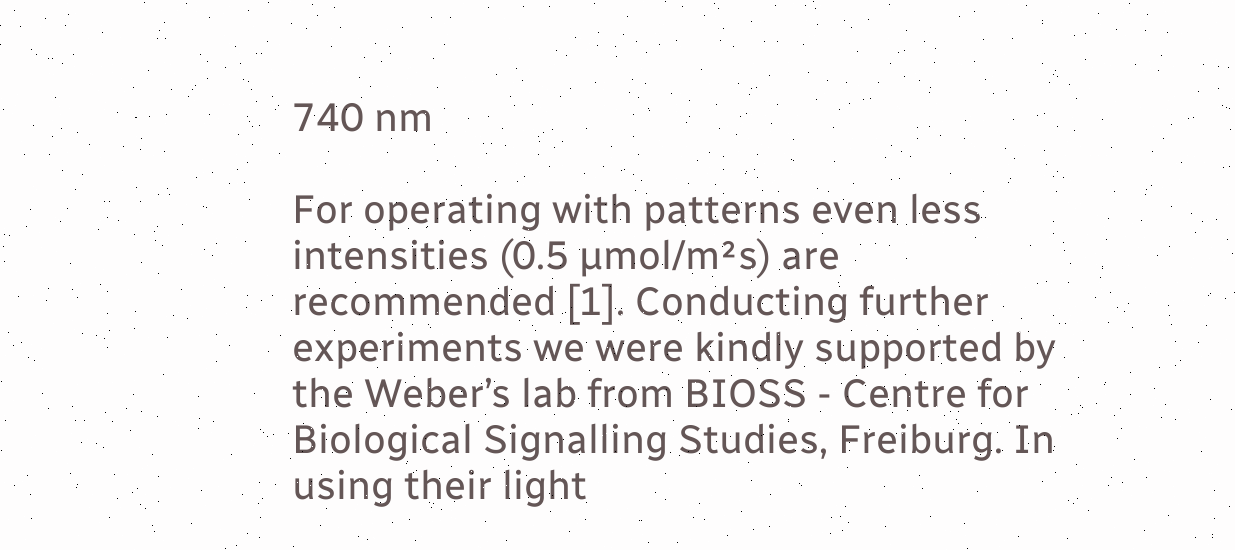740 nm

For operating with patterns even less intensities (0.5 µmol/m²s) are recommended [1]. Conducting further experiments we were kindly supported by the Weber’s lab from BIOSS - Centre for Biological Signalling Studies, Freiburg. In using their light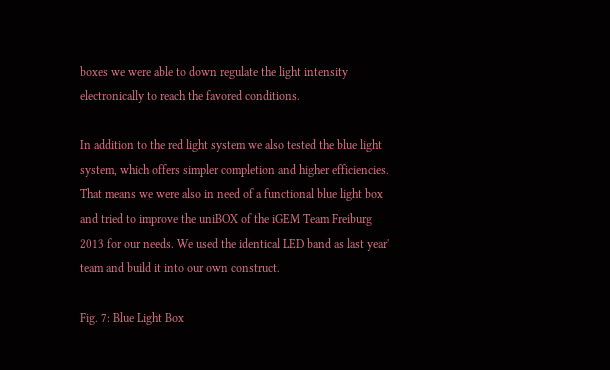boxes we were able to down regulate the light intensity electronically to reach the favored conditions.

In addition to the red light system we also tested the blue light system, which offers simpler completion and higher efficiencies. That means we were also in need of a functional blue light box and tried to improve the uniBOX of the iGEM Team Freiburg 2013 for our needs. We used the identical LED band as last year' team and build it into our own construct.

Fig. 7: Blue Light Box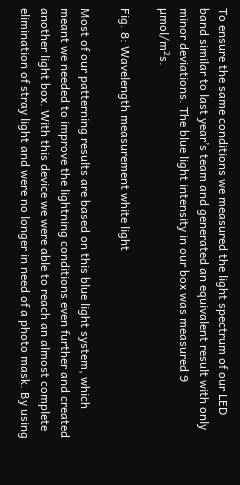To ensure the same conditions we measured the light spectrum of our LED band similar to last year’s team and generated an equivalent result with only minor deviations. The blue light intensity in our box was measured 9 µmol/m²s.

Fig. 8: Wavelength measurement white light

Most of our patterning results are based on this blue light system, which meant we needed to improve the lightning conditions even further and created another light box. With this device we were able to reach an almost complete elimination of stray light and were no longer in need of a photo mask. By using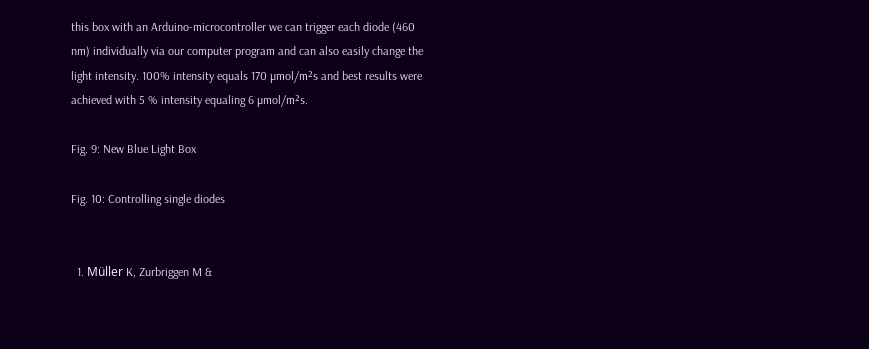this box with an Arduino-microcontroller we can trigger each diode (460 nm) individually via our computer program and can also easily change the light intensity. 100% intensity equals 170 µmol/m²s and best results were achieved with 5 % intensity equaling 6 µmol/m²s.

Fig. 9: New Blue Light Box

Fig. 10: Controlling single diodes


  1. Müller K, Zurbriggen M &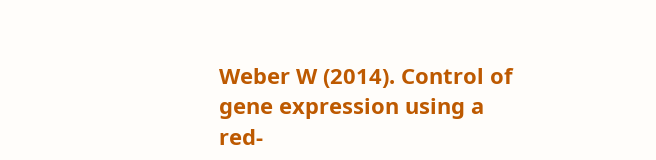Weber W (2014). Control of gene expression using a red-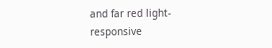and far red light-responsive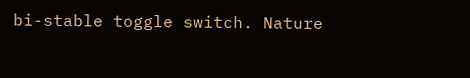bi-stable toggle switch. Nature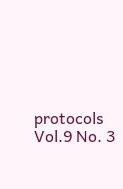protocols Vol.9 No. 3